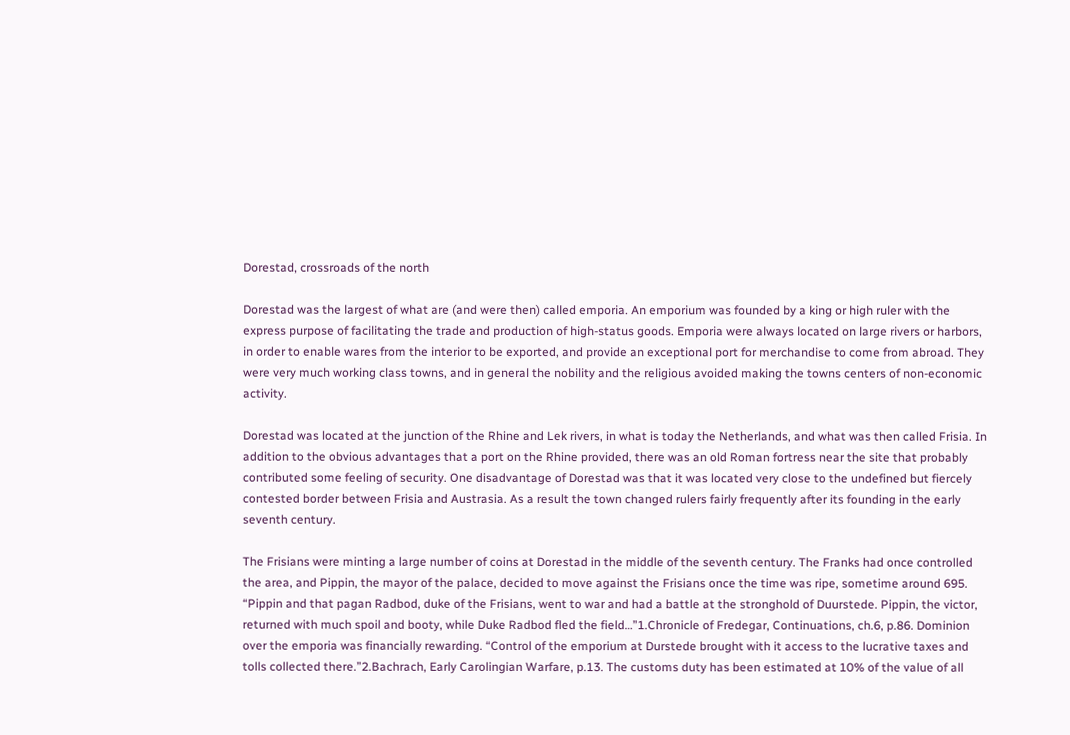Dorestad, crossroads of the north

Dorestad was the largest of what are (and were then) called emporia. An emporium was founded by a king or high ruler with the express purpose of facilitating the trade and production of high-status goods. Emporia were always located on large rivers or harbors, in order to enable wares from the interior to be exported, and provide an exceptional port for merchandise to come from abroad. They were very much working class towns, and in general the nobility and the religious avoided making the towns centers of non-economic activity.

Dorestad was located at the junction of the Rhine and Lek rivers, in what is today the Netherlands, and what was then called Frisia. In addition to the obvious advantages that a port on the Rhine provided, there was an old Roman fortress near the site that probably contributed some feeling of security. One disadvantage of Dorestad was that it was located very close to the undefined but fiercely contested border between Frisia and Austrasia. As a result the town changed rulers fairly frequently after its founding in the early seventh century.

The Frisians were minting a large number of coins at Dorestad in the middle of the seventh century. The Franks had once controlled the area, and Pippin, the mayor of the palace, decided to move against the Frisians once the time was ripe, sometime around 695. “Pippin and that pagan Radbod, duke of the Frisians, went to war and had a battle at the stronghold of Duurstede. Pippin, the victor, returned with much spoil and booty, while Duke Radbod fled the field…”1.Chronicle of Fredegar, Continuations, ch.6, p.86. Dominion over the emporia was financially rewarding. “Control of the emporium at Durstede brought with it access to the lucrative taxes and tolls collected there.”2.Bachrach, Early Carolingian Warfare, p.13. The customs duty has been estimated at 10% of the value of all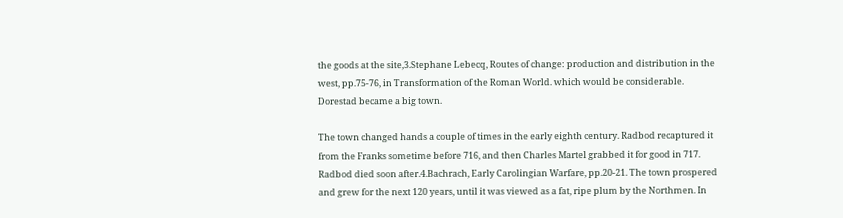the goods at the site,3.Stephane Lebecq, Routes of change: production and distribution in the west, pp.75-76, in Transformation of the Roman World. which would be considerable. Dorestad became a big town.

The town changed hands a couple of times in the early eighth century. Radbod recaptured it from the Franks sometime before 716, and then Charles Martel grabbed it for good in 717. Radbod died soon after.4.Bachrach, Early Carolingian Warfare, pp.20-21. The town prospered and grew for the next 120 years, until it was viewed as a fat, ripe plum by the Northmen. In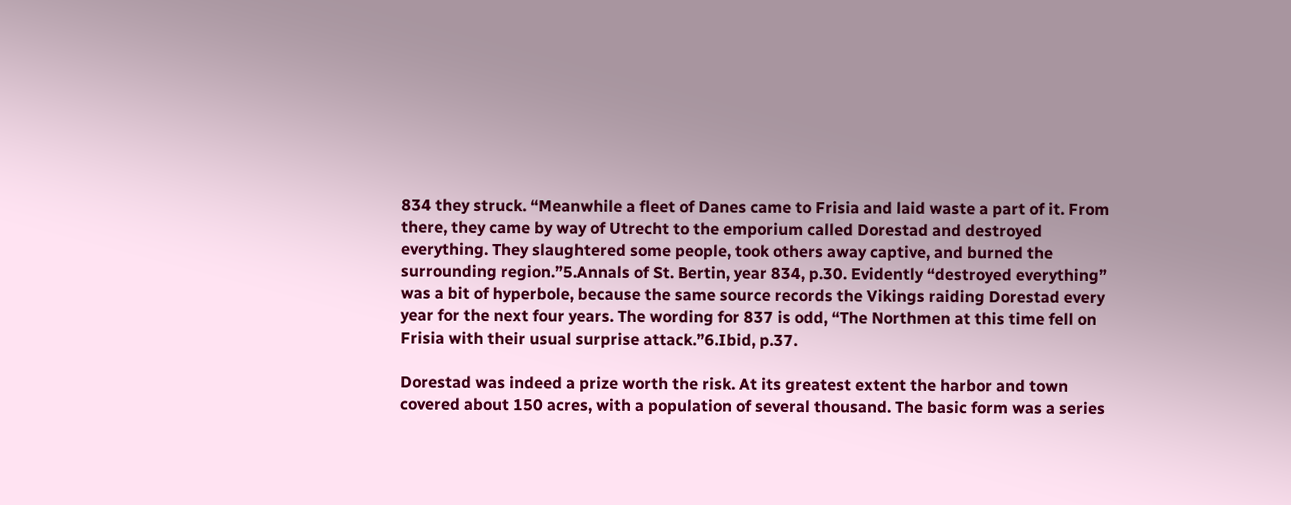834 they struck. “Meanwhile a fleet of Danes came to Frisia and laid waste a part of it. From there, they came by way of Utrecht to the emporium called Dorestad and destroyed everything. They slaughtered some people, took others away captive, and burned the surrounding region.”5.Annals of St. Bertin, year 834, p.30. Evidently “destroyed everything” was a bit of hyperbole, because the same source records the Vikings raiding Dorestad every year for the next four years. The wording for 837 is odd, “The Northmen at this time fell on Frisia with their usual surprise attack.”6.Ibid, p.37.

Dorestad was indeed a prize worth the risk. At its greatest extent the harbor and town covered about 150 acres, with a population of several thousand. The basic form was a series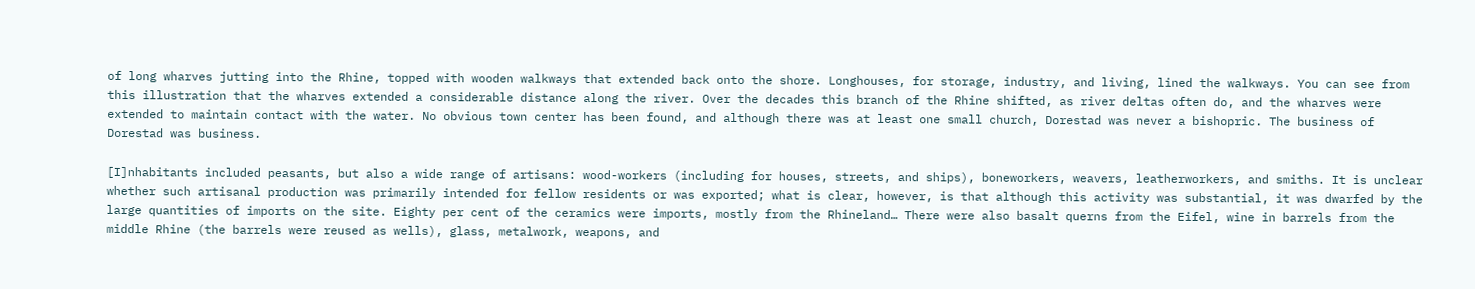of long wharves jutting into the Rhine, topped with wooden walkways that extended back onto the shore. Longhouses, for storage, industry, and living, lined the walkways. You can see from this illustration that the wharves extended a considerable distance along the river. Over the decades this branch of the Rhine shifted, as river deltas often do, and the wharves were extended to maintain contact with the water. No obvious town center has been found, and although there was at least one small church, Dorestad was never a bishopric. The business of Dorestad was business.

[I]nhabitants included peasants, but also a wide range of artisans: wood-workers (including for houses, streets, and ships), boneworkers, weavers, leatherworkers, and smiths. It is unclear whether such artisanal production was primarily intended for fellow residents or was exported; what is clear, however, is that although this activity was substantial, it was dwarfed by the large quantities of imports on the site. Eighty per cent of the ceramics were imports, mostly from the Rhineland… There were also basalt querns from the Eifel, wine in barrels from the middle Rhine (the barrels were reused as wells), glass, metalwork, weapons, and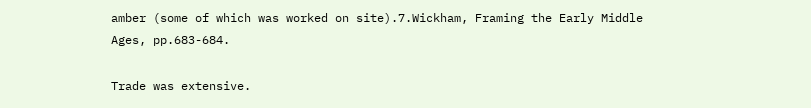amber (some of which was worked on site).7.Wickham, Framing the Early Middle Ages, pp.683-684.

Trade was extensive.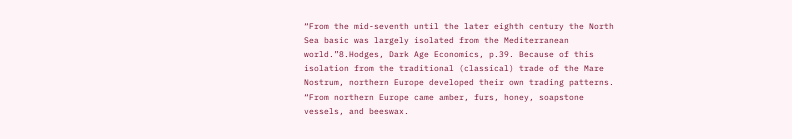“From the mid-seventh until the later eighth century the North Sea basic was largely isolated from the Mediterranean world.”8.Hodges, Dark Age Economics, p.39. Because of this isolation from the traditional (classical) trade of the Mare Nostrum, northern Europe developed their own trading patterns. “From northern Europe came amber, furs, honey, soapstone vessels, and beeswax.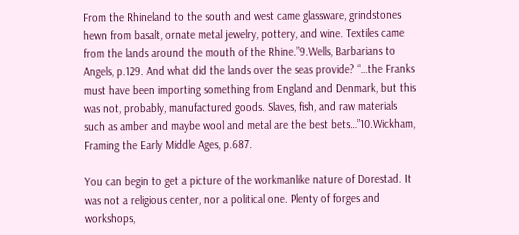From the Rhineland to the south and west came glassware, grindstones hewn from basalt, ornate metal jewelry, pottery, and wine. Textiles came from the lands around the mouth of the Rhine.”9.Wells, Barbarians to Angels, p.129. And what did the lands over the seas provide? “…the Franks must have been importing something from England and Denmark, but this was not, probably, manufactured goods. Slaves, fish, and raw materials such as amber and maybe wool and metal are the best bets…”10.Wickham, Framing the Early Middle Ages, p.687.

You can begin to get a picture of the workmanlike nature of Dorestad. It was not a religious center, nor a political one. Plenty of forges and workshops,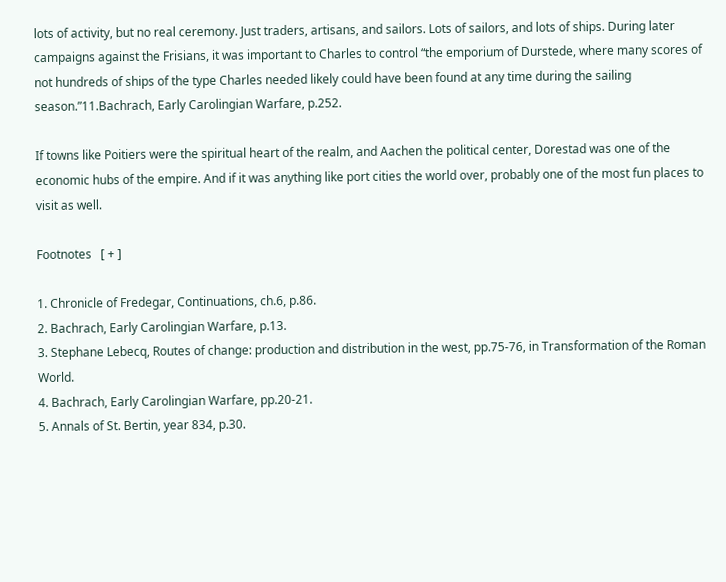lots of activity, but no real ceremony. Just traders, artisans, and sailors. Lots of sailors, and lots of ships. During later campaigns against the Frisians, it was important to Charles to control “the emporium of Durstede, where many scores of not hundreds of ships of the type Charles needed likely could have been found at any time during the sailing season.”11.Bachrach, Early Carolingian Warfare, p.252.

If towns like Poitiers were the spiritual heart of the realm, and Aachen the political center, Dorestad was one of the economic hubs of the empire. And if it was anything like port cities the world over, probably one of the most fun places to visit as well.

Footnotes   [ + ]

1. Chronicle of Fredegar, Continuations, ch.6, p.86.
2. Bachrach, Early Carolingian Warfare, p.13.
3. Stephane Lebecq, Routes of change: production and distribution in the west, pp.75-76, in Transformation of the Roman World.
4. Bachrach, Early Carolingian Warfare, pp.20-21.
5. Annals of St. Bertin, year 834, p.30.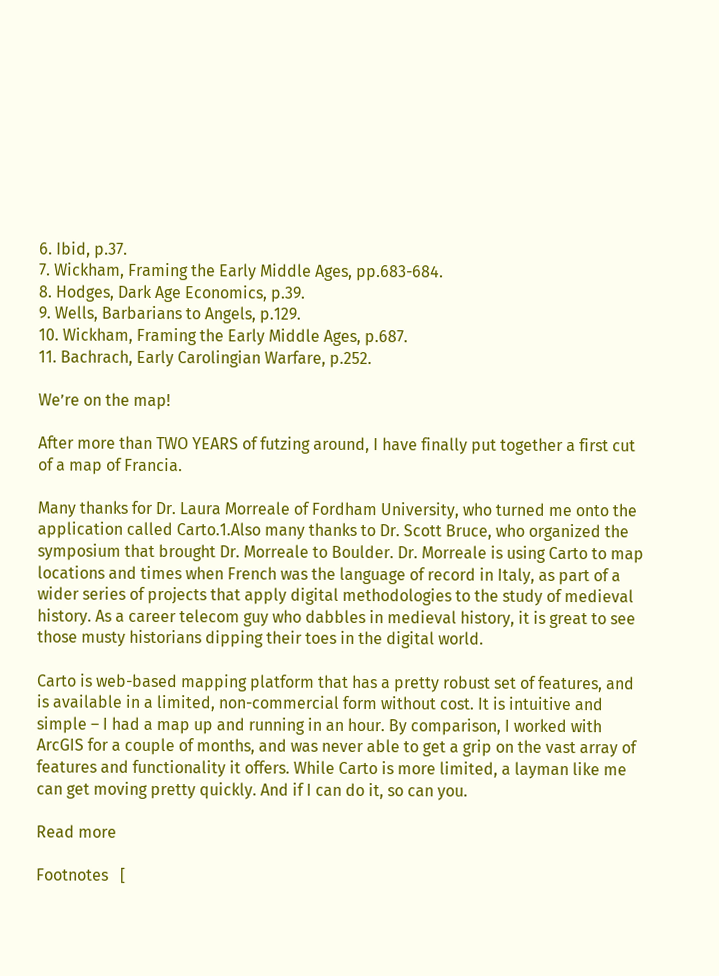6. Ibid, p.37.
7. Wickham, Framing the Early Middle Ages, pp.683-684.
8. Hodges, Dark Age Economics, p.39.
9. Wells, Barbarians to Angels, p.129.
10. Wickham, Framing the Early Middle Ages, p.687.
11. Bachrach, Early Carolingian Warfare, p.252.

We’re on the map!

After more than TWO YEARS of futzing around, I have finally put together a first cut of a map of Francia.

Many thanks for Dr. Laura Morreale of Fordham University, who turned me onto the application called Carto.1.Also many thanks to Dr. Scott Bruce, who organized the symposium that brought Dr. Morreale to Boulder. Dr. Morreale is using Carto to map locations and times when French was the language of record in Italy, as part of a wider series of projects that apply digital methodologies to the study of medieval history. As a career telecom guy who dabbles in medieval history, it is great to see those musty historians dipping their toes in the digital world.

Carto is web-based mapping platform that has a pretty robust set of features, and is available in a limited, non-commercial form without cost. It is intuitive and simple – I had a map up and running in an hour. By comparison, I worked with ArcGIS for a couple of months, and was never able to get a grip on the vast array of features and functionality it offers. While Carto is more limited, a layman like me can get moving pretty quickly. And if I can do it, so can you.

Read more

Footnotes   [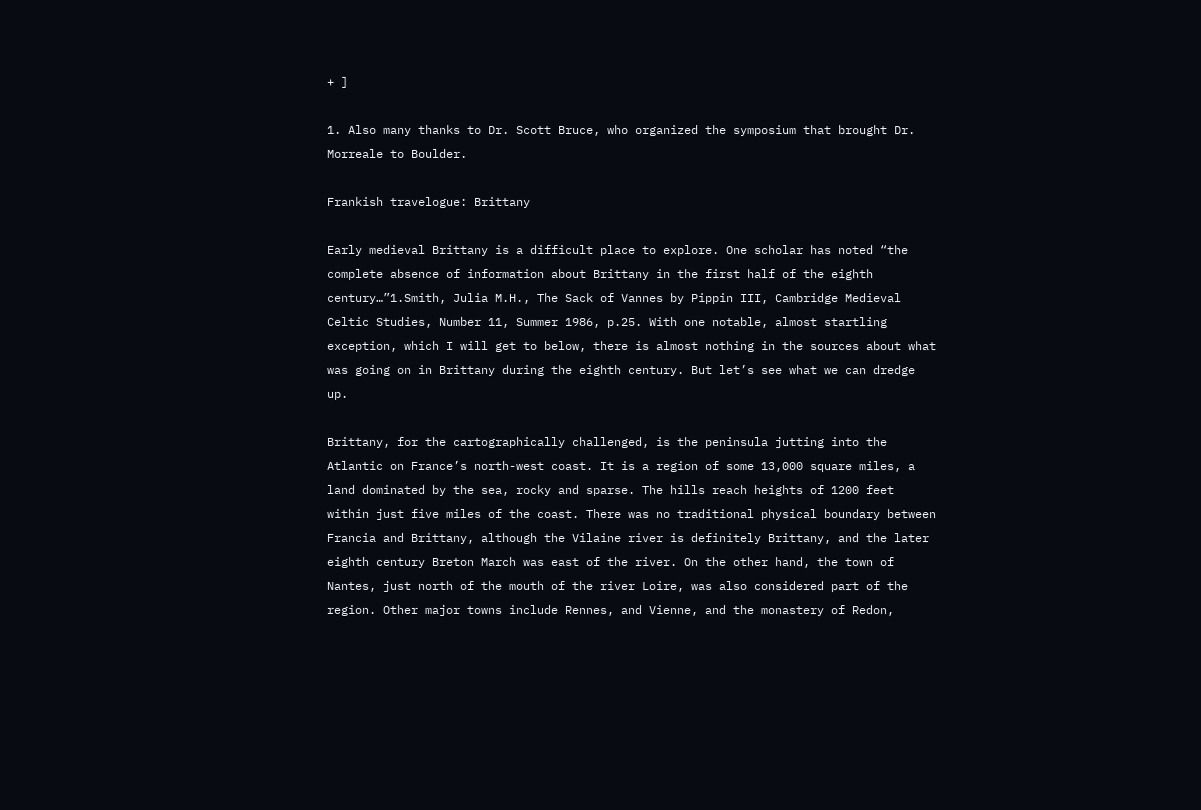+ ]

1. Also many thanks to Dr. Scott Bruce, who organized the symposium that brought Dr. Morreale to Boulder.

Frankish travelogue: Brittany

Early medieval Brittany is a difficult place to explore. One scholar has noted “the complete absence of information about Brittany in the first half of the eighth century…”1.Smith, Julia M.H., The Sack of Vannes by Pippin III, Cambridge Medieval Celtic Studies, Number 11, Summer 1986, p.25. With one notable, almost startling exception, which I will get to below, there is almost nothing in the sources about what was going on in Brittany during the eighth century. But let’s see what we can dredge up.

Brittany, for the cartographically challenged, is the peninsula jutting into the Atlantic on France’s north-west coast. It is a region of some 13,000 square miles, a land dominated by the sea, rocky and sparse. The hills reach heights of 1200 feet within just five miles of the coast. There was no traditional physical boundary between Francia and Brittany, although the Vilaine river is definitely Brittany, and the later eighth century Breton March was east of the river. On the other hand, the town of Nantes, just north of the mouth of the river Loire, was also considered part of the region. Other major towns include Rennes, and Vienne, and the monastery of Redon,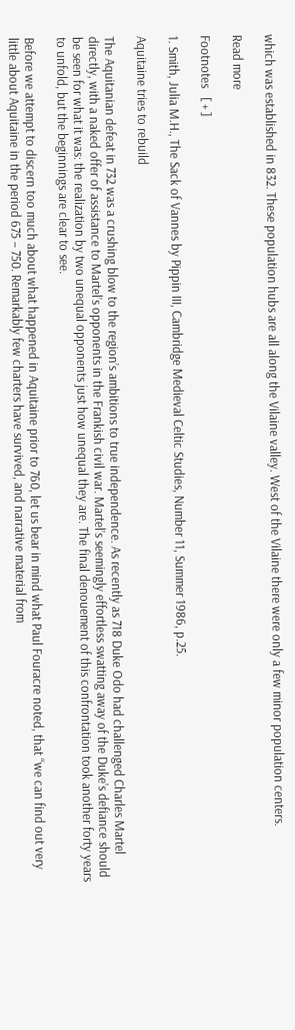which was established in 832. These population hubs are all along the Vilaine valley. West of the Vilaine there were only a few minor population centers.

Read more

Footnotes   [ + ]

1. Smith, Julia M.H., The Sack of Vannes by Pippin III, Cambridge Medieval Celtic Studies, Number 11, Summer 1986, p.25.

Aquitaine tries to rebuild

The Aquitanian defeat in 732 was a crushing blow to the region’s ambitions to true independence. As recently as 718 Duke Odo had challenged Charles Martel directly, with a naked offer of assistance to Martel’s opponents in the Frankish civil war. Martel’s seemingly effortless swatting away of the Duke’s defiance should be seen for what it was: the realization by two unequal opponents just how unequal they are. The final denouement of this confrontation took another forty years to unfold, but the beginnings are clear to see.

Before we attempt to discern too much about what happened in Aquitaine prior to 760, let us bear in mind what Paul Fouracre noted, that “we can find out very little about Aquitaine in the period 675 – 750. Remarkably few charters have survived, and narrative material from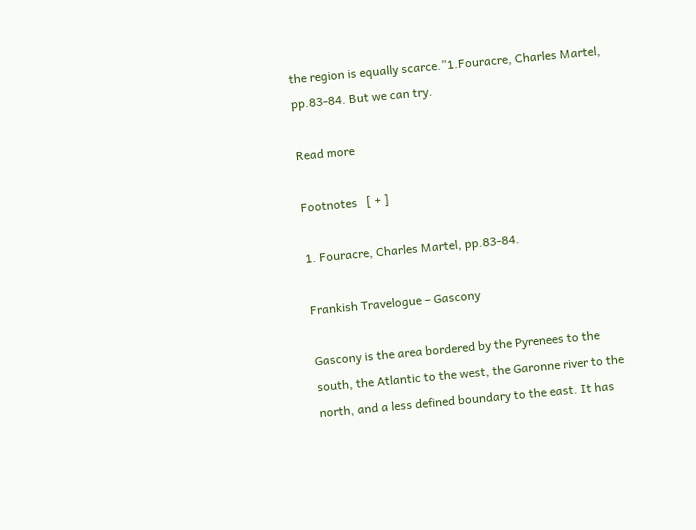the region is equally scarce.”1.Fouracre, Charles Martel, pp.83-84. But we can try.

Read more

Footnotes   [ + ]

1. Fouracre, Charles Martel, pp.83-84.

Frankish Travelogue – Gascony

Gascony is the area bordered by the Pyrenees to the south, the Atlantic to the west, the Garonne river to the north, and a less defined boundary to the east. It has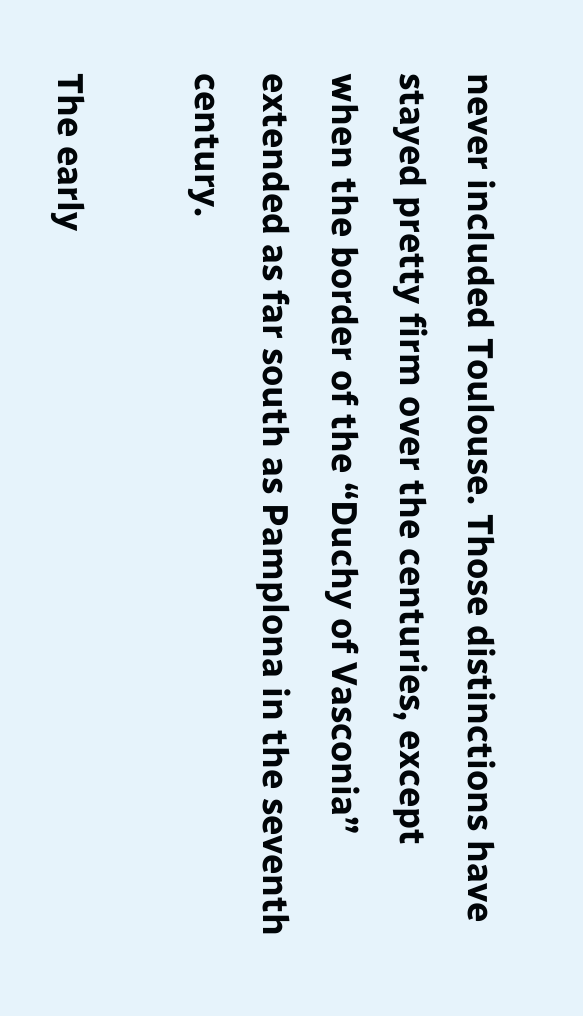never included Toulouse. Those distinctions have stayed pretty firm over the centuries, except when the border of the “Duchy of Vasconia” extended as far south as Pamplona in the seventh century.

The early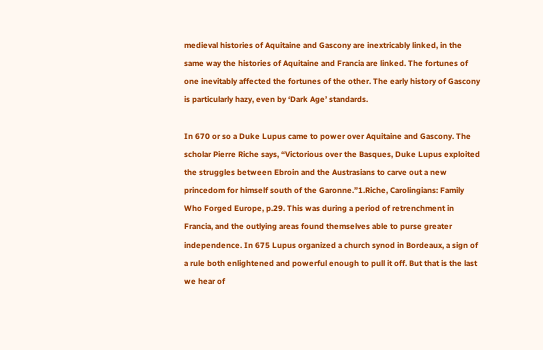medieval histories of Aquitaine and Gascony are inextricably linked, in the same way the histories of Aquitaine and Francia are linked. The fortunes of one inevitably affected the fortunes of the other. The early history of Gascony is particularly hazy, even by ‘Dark Age’ standards.

In 670 or so a Duke Lupus came to power over Aquitaine and Gascony. The scholar Pierre Riche says, “Victorious over the Basques, Duke Lupus exploited the struggles between Ebroin and the Austrasians to carve out a new princedom for himself south of the Garonne.”1.Riche, Carolingians: Family Who Forged Europe, p.29. This was during a period of retrenchment in Francia, and the outlying areas found themselves able to purse greater independence. In 675 Lupus organized a church synod in Bordeaux, a sign of a rule both enlightened and powerful enough to pull it off. But that is the last we hear of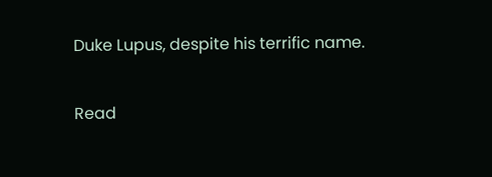Duke Lupus, despite his terrific name.

Read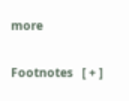more

Footnotes   [ + ]